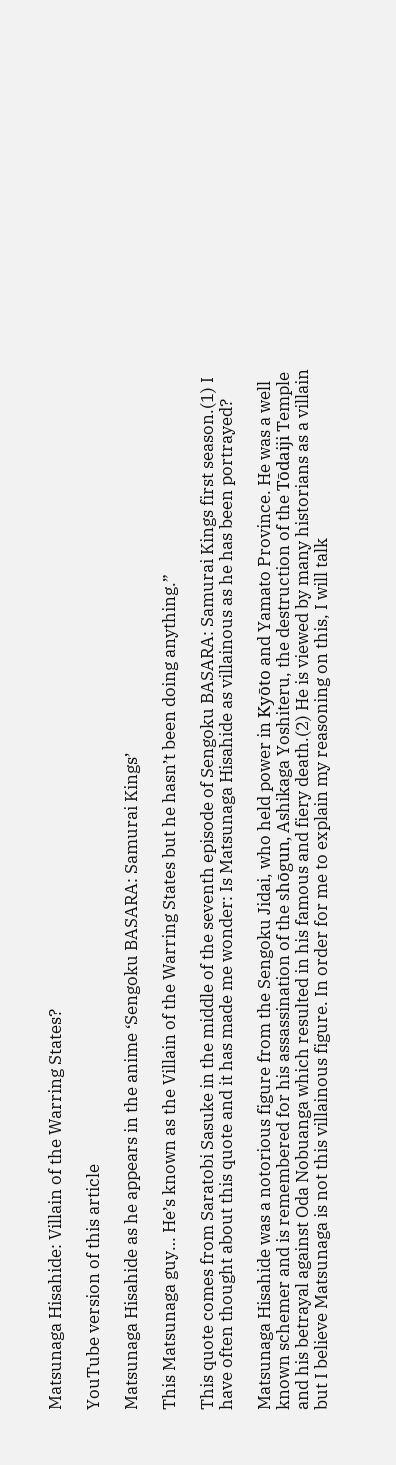Matsunaga Hisahide: Villain of the Warring States?

YouTube version of this article

Matsunaga Hisahide as he appears in the anime ‘Sengoku BASARA: Samurai Kings’

This Matsunaga guy… He’s known as the Villain of the Warring States but he hasn’t been doing anything.”

This quote comes from Saratobi Sasuke in the middle of the seventh episode of Sengoku BASARA: Samurai Kings first season.(1) I have often thought about this quote and it has made me wonder: Is Matsunaga Hisahide as villainous as he has been portrayed?

Matsunaga Hisahide was a notorious figure from the Sengoku Jidai, who held power in Kyōto and Yamato Province. He was a well known schemer and is remembered for his assassination of the shōgun, Ashikaga Yoshiteru, the destruction of the Tōdaiji Temple and his betrayal against Oda Nobuanga which resulted in his famous and fiery death.(2) He is viewed by many historians as a villain but I believe Matsunaga is not this villainous figure. In order for me to explain my reasoning on this, I will talk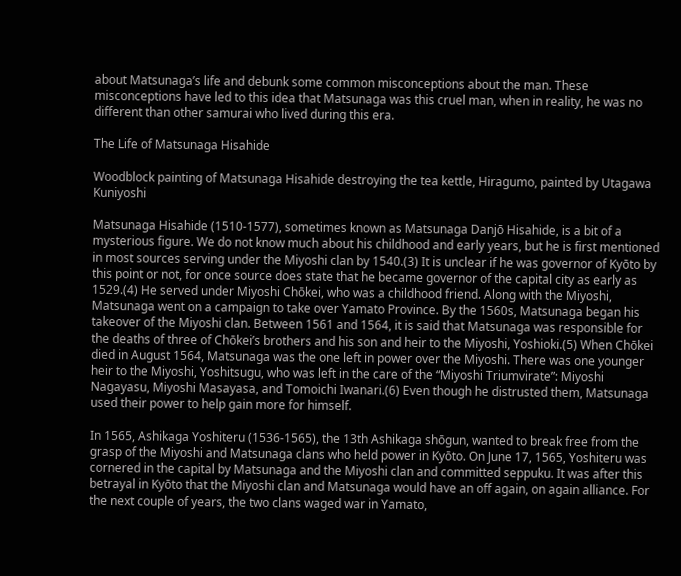about Matsunaga’s life and debunk some common misconceptions about the man. These misconceptions have led to this idea that Matsunaga was this cruel man, when in reality, he was no different than other samurai who lived during this era.

The Life of Matsunaga Hisahide

Woodblock painting of Matsunaga Hisahide destroying the tea kettle, Hiragumo, painted by Utagawa Kuniyoshi

Matsunaga Hisahide (1510-1577), sometimes known as Matsunaga Danjō Hisahide, is a bit of a mysterious figure. We do not know much about his childhood and early years, but he is first mentioned in most sources serving under the Miyoshi clan by 1540.(3) It is unclear if he was governor of Kyōto by this point or not, for once source does state that he became governor of the capital city as early as 1529.(4) He served under Miyoshi Chōkei, who was a childhood friend. Along with the Miyoshi, Matsunaga went on a campaign to take over Yamato Province. By the 1560s, Matsunaga began his takeover of the Miyoshi clan. Between 1561 and 1564, it is said that Matsunaga was responsible for the deaths of three of Chōkei’s brothers and his son and heir to the Miyoshi, Yoshioki.(5) When Chōkei died in August 1564, Matsunaga was the one left in power over the Miyoshi. There was one younger heir to the Miyoshi, Yoshitsugu, who was left in the care of the “Miyoshi Triumvirate”: Miyoshi Nagayasu, Miyoshi Masayasa, and Tomoichi Iwanari.(6) Even though he distrusted them, Matsunaga used their power to help gain more for himself.

In 1565, Ashikaga Yoshiteru (1536-1565), the 13th Ashikaga shōgun, wanted to break free from the grasp of the Miyoshi and Matsunaga clans who held power in Kyōto. On June 17, 1565, Yoshiteru was cornered in the capital by Matsunaga and the Miyoshi clan and committed seppuku. It was after this betrayal in Kyōto that the Miyoshi clan and Matsunaga would have an off again, on again alliance. For the next couple of years, the two clans waged war in Yamato,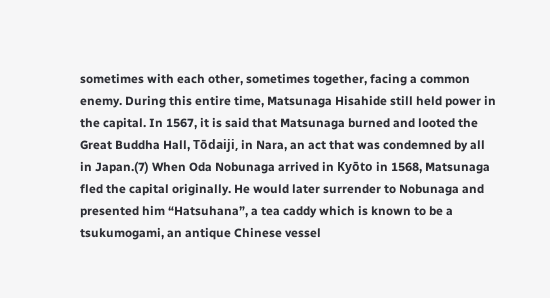sometimes with each other, sometimes together, facing a common enemy. During this entire time, Matsunaga Hisahide still held power in the capital. In 1567, it is said that Matsunaga burned and looted the Great Buddha Hall, Tōdaiji, in Nara, an act that was condemned by all in Japan.(7) When Oda Nobunaga arrived in Kyōto in 1568, Matsunaga fled the capital originally. He would later surrender to Nobunaga and presented him “Hatsuhana”, a tea caddy which is known to be a tsukumogami, an antique Chinese vessel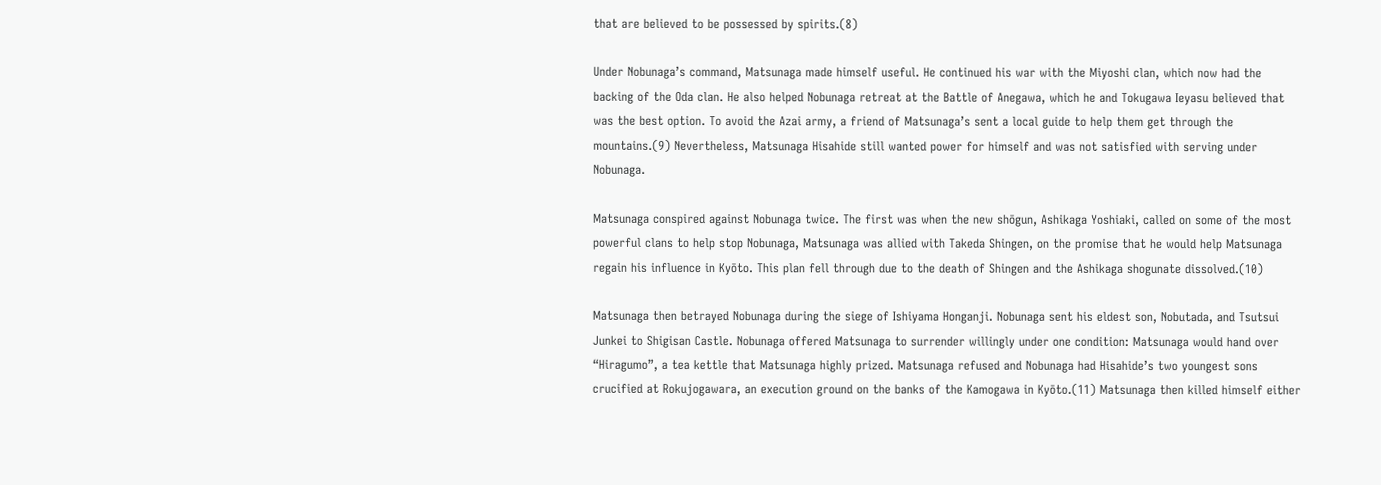that are believed to be possessed by spirits.(8)

Under Nobunaga’s command, Matsunaga made himself useful. He continued his war with the Miyoshi clan, which now had the backing of the Oda clan. He also helped Nobunaga retreat at the Battle of Anegawa, which he and Tokugawa Ieyasu believed that was the best option. To avoid the Azai army, a friend of Matsunaga’s sent a local guide to help them get through the mountains.(9) Nevertheless, Matsunaga Hisahide still wanted power for himself and was not satisfied with serving under Nobunaga.

Matsunaga conspired against Nobunaga twice. The first was when the new shōgun, Ashikaga Yoshiaki, called on some of the most powerful clans to help stop Nobunaga, Matsunaga was allied with Takeda Shingen, on the promise that he would help Matsunaga regain his influence in Kyōto. This plan fell through due to the death of Shingen and the Ashikaga shogunate dissolved.(10)

Matsunaga then betrayed Nobunaga during the siege of Ishiyama Honganji. Nobunaga sent his eldest son, Nobutada, and Tsutsui Junkei to Shigisan Castle. Nobunaga offered Matsunaga to surrender willingly under one condition: Matsunaga would hand over “Hiragumo”, a tea kettle that Matsunaga highly prized. Matsunaga refused and Nobunaga had Hisahide’s two youngest sons crucified at Rokujogawara, an execution ground on the banks of the Kamogawa in Kyōto.(11) Matsunaga then killed himself either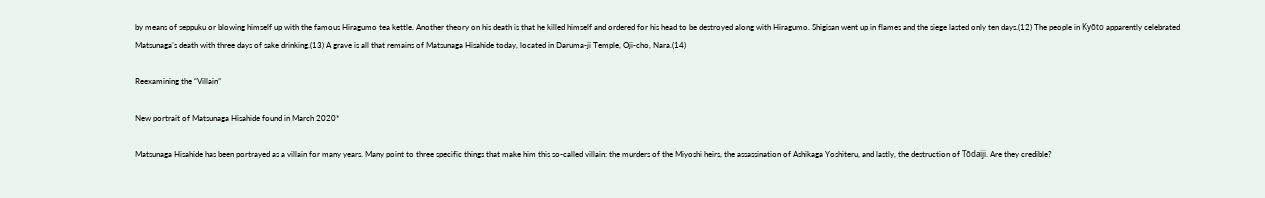by means of seppuku or blowing himself up with the famous Hiragumo tea kettle. Another theory on his death is that he killed himself and ordered for his head to be destroyed along with Hiragumo. Shigisan went up in flames and the siege lasted only ten days.(12) The people in Kyōto apparently celebrated Matsunaga’s death with three days of sake drinking.(13) A grave is all that remains of Matsunaga Hisahide today, located in Daruma-ji Temple, Oji-cho, Nara.(14)

Reexamining the “Villain”

New portrait of Matsunaga Hisahide found in March 2020*

Matsunaga Hisahide has been portrayed as a villain for many years. Many point to three specific things that make him this so-called villain: the murders of the Miyoshi heirs, the assassination of Ashikaga Yoshiteru, and lastly, the destruction of Tōdaiji. Are they credible?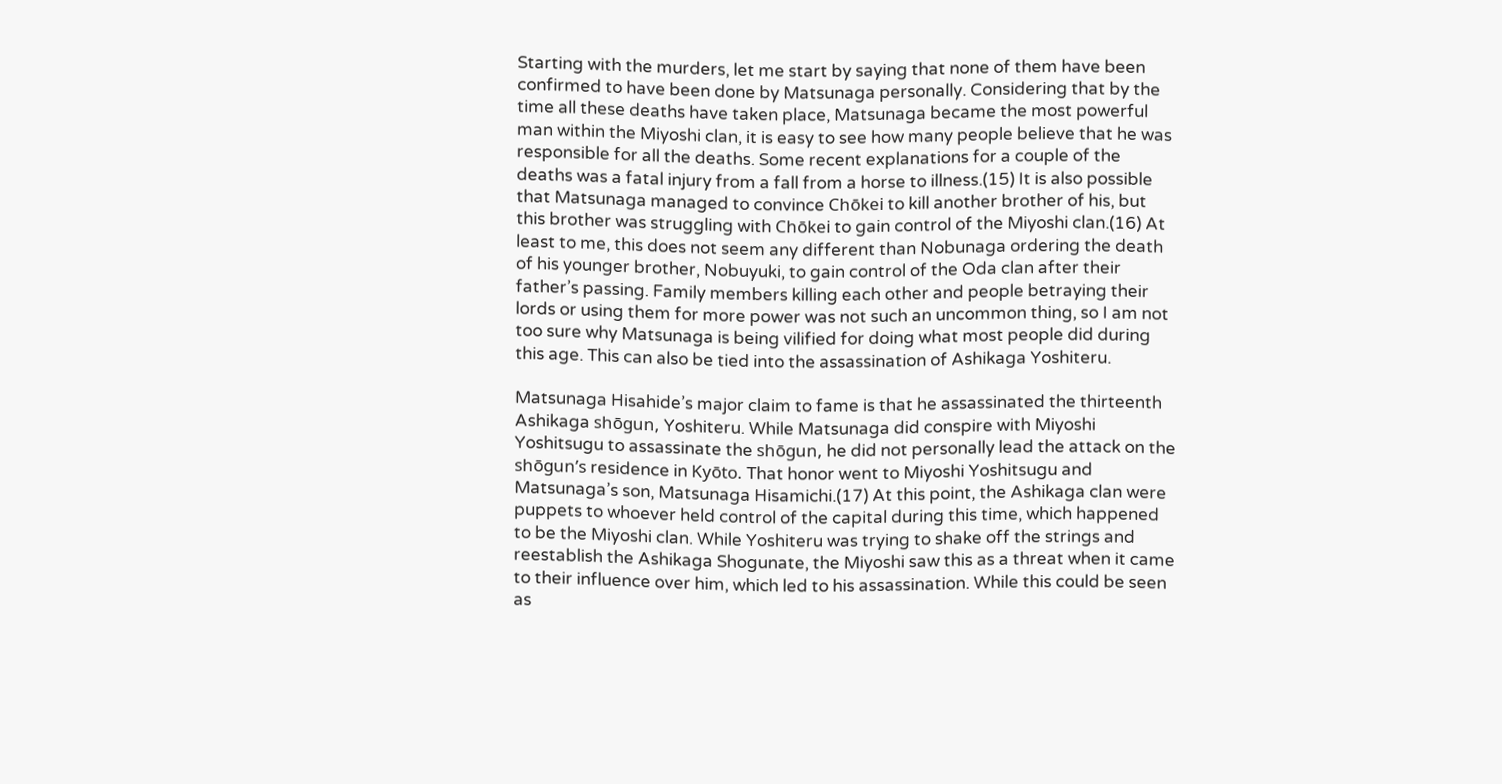Starting with the murders, let me start by saying that none of them have been confirmed to have been done by Matsunaga personally. Considering that by the time all these deaths have taken place, Matsunaga became the most powerful man within the Miyoshi clan, it is easy to see how many people believe that he was responsible for all the deaths. Some recent explanations for a couple of the deaths was a fatal injury from a fall from a horse to illness.(15) It is also possible that Matsunaga managed to convince Chōkei to kill another brother of his, but this brother was struggling with Chōkei to gain control of the Miyoshi clan.(16) At least to me, this does not seem any different than Nobunaga ordering the death of his younger brother, Nobuyuki, to gain control of the Oda clan after their father’s passing. Family members killing each other and people betraying their lords or using them for more power was not such an uncommon thing, so I am not too sure why Matsunaga is being vilified for doing what most people did during this age. This can also be tied into the assassination of Ashikaga Yoshiteru.

Matsunaga Hisahide’s major claim to fame is that he assassinated the thirteenth Ashikaga shōgun, Yoshiteru. While Matsunaga did conspire with Miyoshi Yoshitsugu to assassinate the shōgun, he did not personally lead the attack on the shōgun’s residence in Kyōto. That honor went to Miyoshi Yoshitsugu and Matsunaga’s son, Matsunaga Hisamichi.(17) At this point, the Ashikaga clan were puppets to whoever held control of the capital during this time, which happened to be the Miyoshi clan. While Yoshiteru was trying to shake off the strings and reestablish the Ashikaga Shogunate, the Miyoshi saw this as a threat when it came to their influence over him, which led to his assassination. While this could be seen as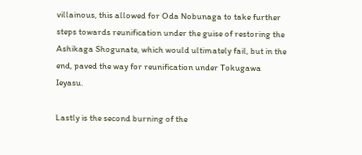villainous, this allowed for Oda Nobunaga to take further steps towards reunification under the guise of restoring the Ashikaga Shogunate, which would ultimately fail, but in the end, paved the way for reunification under Tokugawa Ieyasu.

Lastly is the second burning of the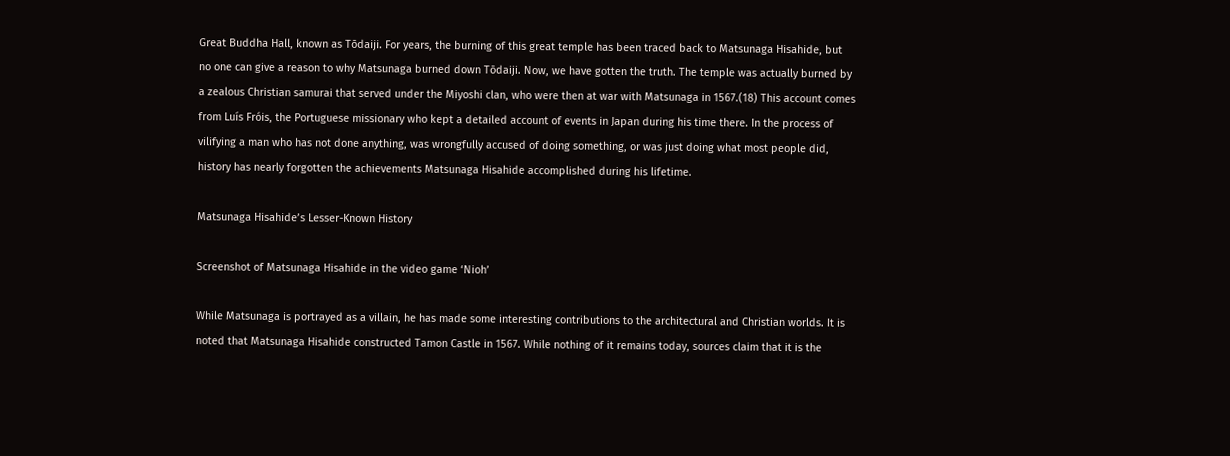Great Buddha Hall, known as Tōdaiji. For years, the burning of this great temple has been traced back to Matsunaga Hisahide, but no one can give a reason to why Matsunaga burned down Tōdaiji. Now, we have gotten the truth. The temple was actually burned by a zealous Christian samurai that served under the Miyoshi clan, who were then at war with Matsunaga in 1567.(18) This account comes from Luís Fróis, the Portuguese missionary who kept a detailed account of events in Japan during his time there. In the process of vilifying a man who has not done anything, was wrongfully accused of doing something, or was just doing what most people did, history has nearly forgotten the achievements Matsunaga Hisahide accomplished during his lifetime.

Matsunaga Hisahide’s Lesser-Known History

Screenshot of Matsunaga Hisahide in the video game ‘Nioh’

While Matsunaga is portrayed as a villain, he has made some interesting contributions to the architectural and Christian worlds. It is noted that Matsunaga Hisahide constructed Tamon Castle in 1567. While nothing of it remains today, sources claim that it is the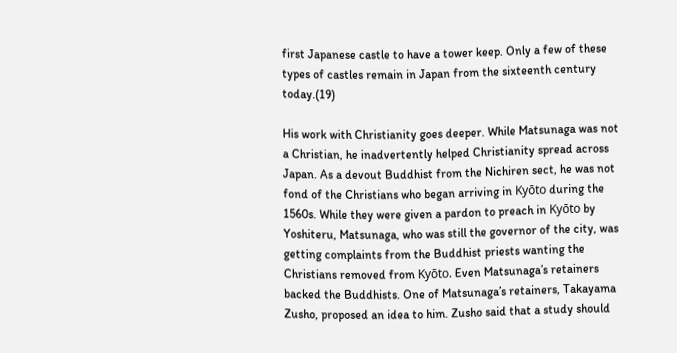first Japanese castle to have a tower keep. Only a few of these types of castles remain in Japan from the sixteenth century today.(19)

His work with Christianity goes deeper. While Matsunaga was not a Christian, he inadvertently helped Christianity spread across Japan. As a devout Buddhist from the Nichiren sect, he was not fond of the Christians who began arriving in Kyōto during the 1560s. While they were given a pardon to preach in Kyōto by Yoshiteru, Matsunaga, who was still the governor of the city, was getting complaints from the Buddhist priests wanting the Christians removed from Kyōto. Even Matsunaga’s retainers backed the Buddhists. One of Matsunaga’s retainers, Takayama Zusho, proposed an idea to him. Zusho said that a study should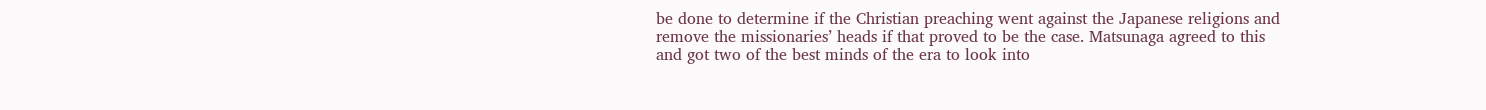be done to determine if the Christian preaching went against the Japanese religions and remove the missionaries’ heads if that proved to be the case. Matsunaga agreed to this and got two of the best minds of the era to look into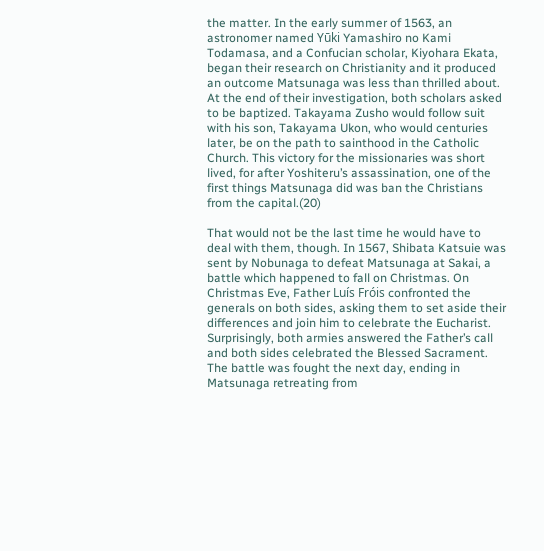the matter. In the early summer of 1563, an astronomer named Yūki Yamashiro no Kami Todamasa, and a Confucian scholar, Kiyohara Ekata, began their research on Christianity and it produced an outcome Matsunaga was less than thrilled about. At the end of their investigation, both scholars asked to be baptized. Takayama Zusho would follow suit with his son, Takayama Ukon, who would centuries later, be on the path to sainthood in the Catholic Church. This victory for the missionaries was short lived, for after Yoshiteru’s assassination, one of the first things Matsunaga did was ban the Christians from the capital.(20)

That would not be the last time he would have to deal with them, though. In 1567, Shibata Katsuie was sent by Nobunaga to defeat Matsunaga at Sakai, a battle which happened to fall on Christmas. On Christmas Eve, Father Luís Fróis confronted the generals on both sides, asking them to set aside their differences and join him to celebrate the Eucharist. Surprisingly, both armies answered the Father’s call and both sides celebrated the Blessed Sacrament. The battle was fought the next day, ending in Matsunaga retreating from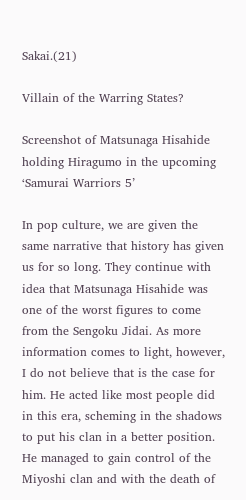Sakai.(21)

Villain of the Warring States?

Screenshot of Matsunaga Hisahide holding Hiragumo in the upcoming ‘Samurai Warriors 5’

In pop culture, we are given the same narrative that history has given us for so long. They continue with idea that Matsunaga Hisahide was one of the worst figures to come from the Sengoku Jidai. As more information comes to light, however, I do not believe that is the case for him. He acted like most people did in this era, scheming in the shadows to put his clan in a better position. He managed to gain control of the Miyoshi clan and with the death of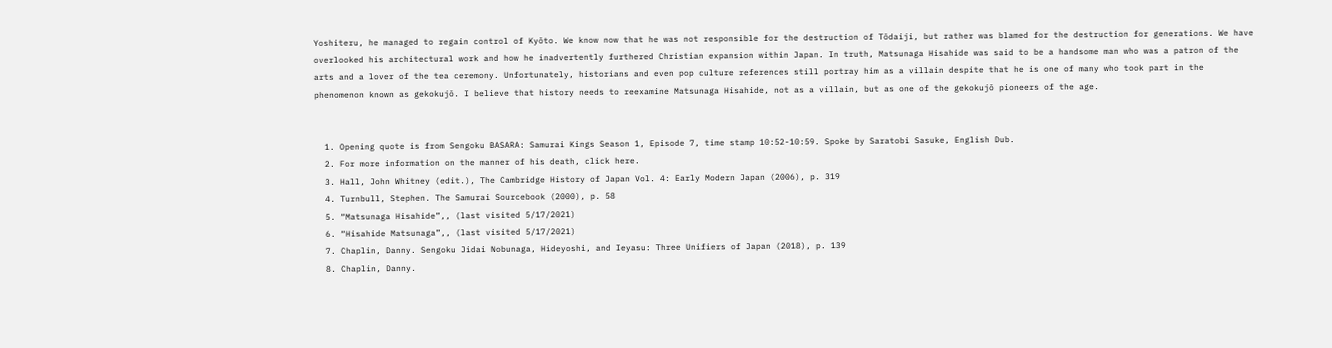Yoshiteru, he managed to regain control of Kyōto. We know now that he was not responsible for the destruction of Tōdaiji, but rather was blamed for the destruction for generations. We have overlooked his architectural work and how he inadvertently furthered Christian expansion within Japan. In truth, Matsunaga Hisahide was said to be a handsome man who was a patron of the arts and a lover of the tea ceremony. Unfortunately, historians and even pop culture references still portray him as a villain despite that he is one of many who took part in the phenomenon known as gekokujō. I believe that history needs to reexamine Matsunaga Hisahide, not as a villain, but as one of the gekokujō pioneers of the age.


  1. Opening quote is from Sengoku BASARA: Samurai Kings Season 1, Episode 7, time stamp 10:52-10:59. Spoke by Saratobi Sasuke, English Dub.
  2. For more information on the manner of his death, click here.
  3. Hall, John Whitney (edit.), The Cambridge History of Japan Vol. 4: Early Modern Japan (2006), p. 319
  4. Turnbull, Stephen. The Samurai Sourcebook (2000), p. 58
  5. “Matsunaga Hisahide”,, (last visited 5/17/2021)
  6. “Hisahide Matsunaga”,, (last visited 5/17/2021)
  7. Chaplin, Danny. Sengoku Jidai Nobunaga, Hideyoshi, and Ieyasu: Three Unifiers of Japan (2018), p. 139
  8. Chaplin, Danny.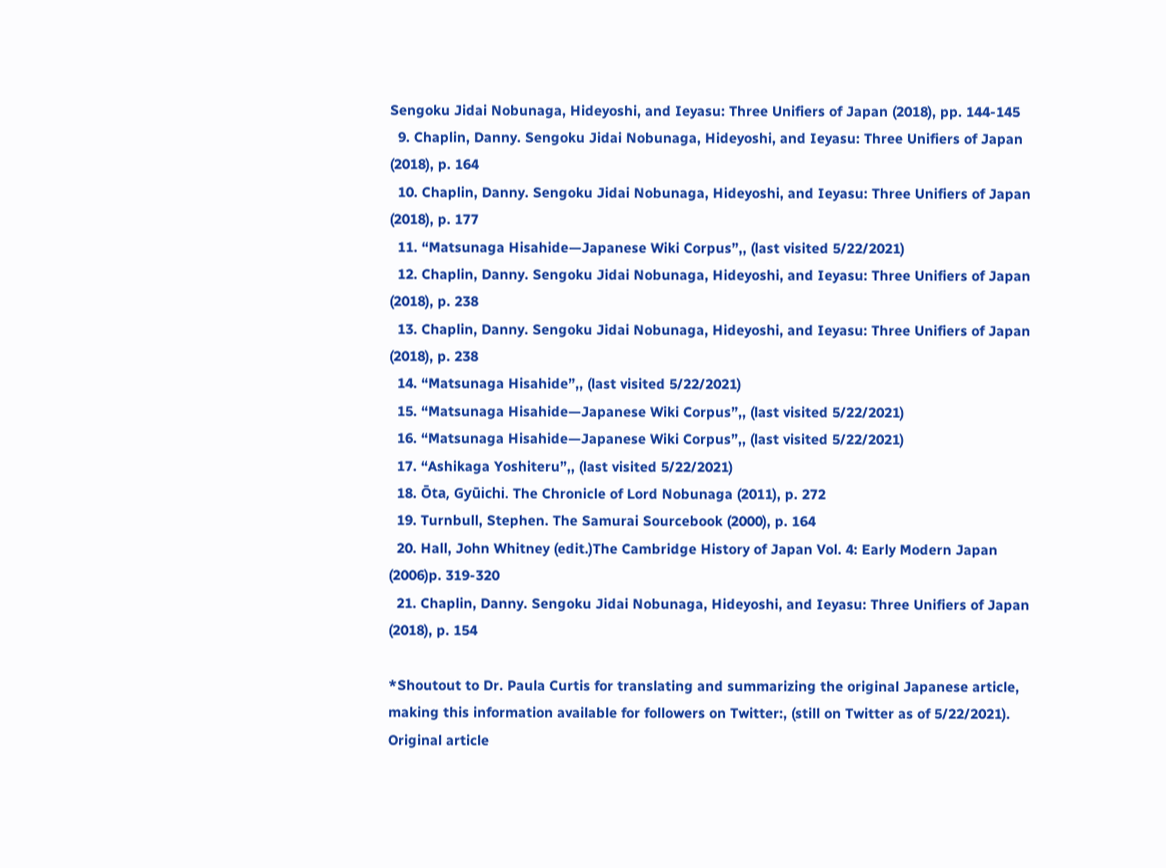Sengoku Jidai Nobunaga, Hideyoshi, and Ieyasu: Three Unifiers of Japan (2018), pp. 144-145
  9. Chaplin, Danny. Sengoku Jidai Nobunaga, Hideyoshi, and Ieyasu: Three Unifiers of Japan (2018), p. 164
  10. Chaplin, Danny. Sengoku Jidai Nobunaga, Hideyoshi, and Ieyasu: Three Unifiers of Japan (2018), p. 177
  11. “Matsunaga Hisahide—Japanese Wiki Corpus”,, (last visited 5/22/2021)
  12. Chaplin, Danny. Sengoku Jidai Nobunaga, Hideyoshi, and Ieyasu: Three Unifiers of Japan (2018), p. 238
  13. Chaplin, Danny. Sengoku Jidai Nobunaga, Hideyoshi, and Ieyasu: Three Unifiers of Japan (2018), p. 238
  14. “Matsunaga Hisahide”,, (last visited 5/22/2021)
  15. “Matsunaga Hisahide—Japanese Wiki Corpus”,, (last visited 5/22/2021)
  16. “Matsunaga Hisahide—Japanese Wiki Corpus”,, (last visited 5/22/2021)
  17. “Ashikaga Yoshiteru”,, (last visited 5/22/2021)
  18. Ōta, Gyūichi. The Chronicle of Lord Nobunaga (2011), p. 272
  19. Turnbull, Stephen. The Samurai Sourcebook (2000), p. 164
  20. Hall, John Whitney (edit.)The Cambridge History of Japan Vol. 4: Early Modern Japan (2006)p. 319-320
  21. Chaplin, Danny. Sengoku Jidai Nobunaga, Hideyoshi, and Ieyasu: Three Unifiers of Japan (2018), p. 154

*Shoutout to Dr. Paula Curtis for translating and summarizing the original Japanese article, making this information available for followers on Twitter:, (still on Twitter as of 5/22/2021). Original article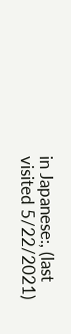in Japanese:, (last visited 5/22/2021)